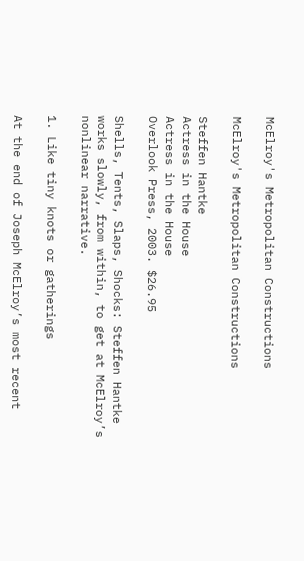McElroy's Metropolitan Constructions

McElroy's Metropolitan Constructions

Steffen Hantke
Actress in the House
Actress in the House
Overlook Press, 2003. $26.95

Shells, Tents, Slaps, Shocks: Steffen Hantke works slowly, from within, to get at McElroy’s nonlinear narrative.

1. Like tiny knots or gatherings

At the end of Joseph McElroy’s most recent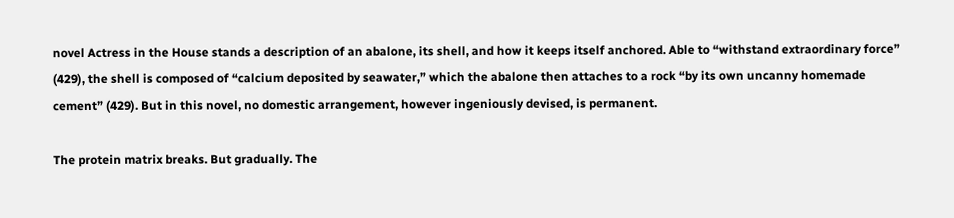novel Actress in the House stands a description of an abalone, its shell, and how it keeps itself anchored. Able to “withstand extraordinary force” (429), the shell is composed of “calcium deposited by seawater,” which the abalone then attaches to a rock “by its own uncanny homemade cement” (429). But in this novel, no domestic arrangement, however ingeniously devised, is permanent.

The protein matrix breaks. But gradually. The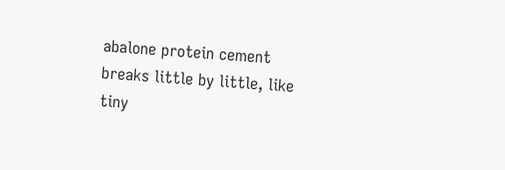abalone protein cement breaks little by little, like tiny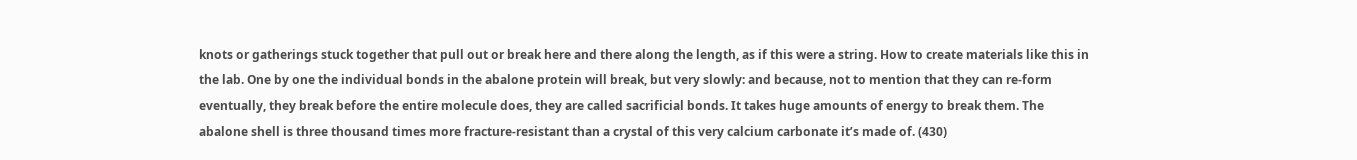knots or gatherings stuck together that pull out or break here and there along the length, as if this were a string. How to create materials like this in the lab. One by one the individual bonds in the abalone protein will break, but very slowly: and because, not to mention that they can re-form eventually, they break before the entire molecule does, they are called sacrificial bonds. It takes huge amounts of energy to break them. The abalone shell is three thousand times more fracture-resistant than a crystal of this very calcium carbonate it’s made of. (430)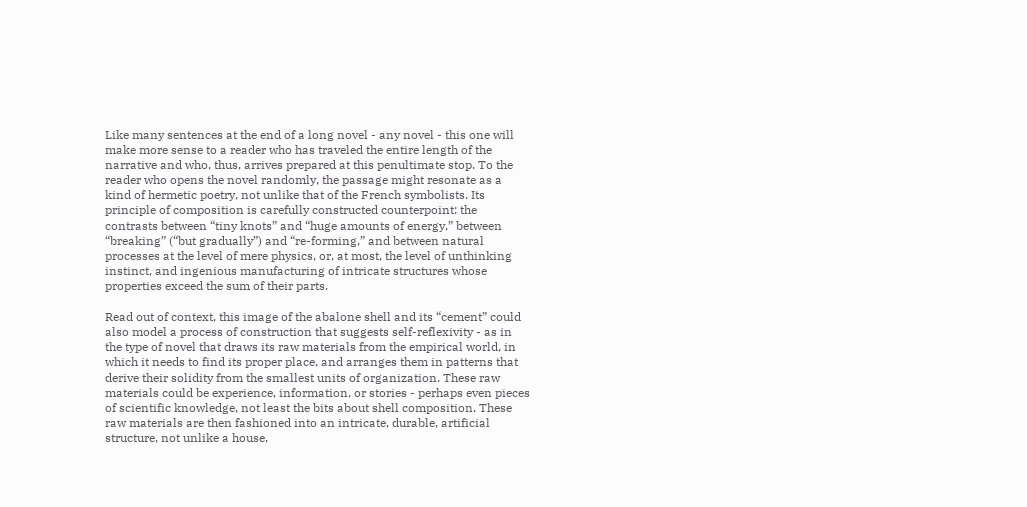Like many sentences at the end of a long novel - any novel - this one will make more sense to a reader who has traveled the entire length of the narrative and who, thus, arrives prepared at this penultimate stop. To the reader who opens the novel randomly, the passage might resonate as a kind of hermetic poetry, not unlike that of the French symbolists. Its principle of composition is carefully constructed counterpoint: the contrasts between “tiny knots” and “huge amounts of energy,” between “breaking” (“but gradually”) and “re-forming,” and between natural processes at the level of mere physics, or, at most, the level of unthinking instinct, and ingenious manufacturing of intricate structures whose properties exceed the sum of their parts.

Read out of context, this image of the abalone shell and its “cement” could also model a process of construction that suggests self-reflexivity - as in the type of novel that draws its raw materials from the empirical world, in which it needs to find its proper place, and arranges them in patterns that derive their solidity from the smallest units of organization. These raw materials could be experience, information, or stories - perhaps even pieces of scientific knowledge, not least the bits about shell composition. These raw materials are then fashioned into an intricate, durable, artificial structure, not unlike a house,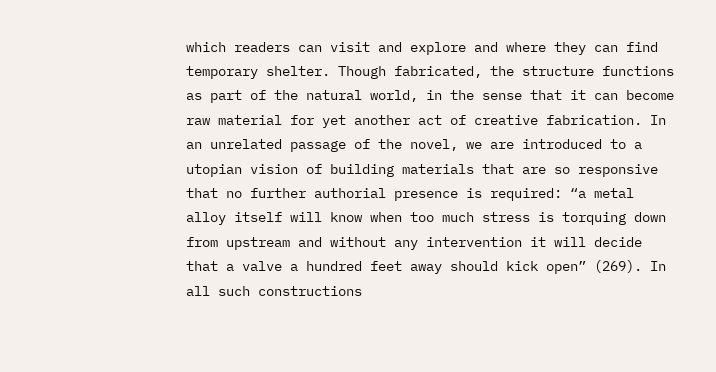which readers can visit and explore and where they can find temporary shelter. Though fabricated, the structure functions as part of the natural world, in the sense that it can become raw material for yet another act of creative fabrication. In an unrelated passage of the novel, we are introduced to a utopian vision of building materials that are so responsive that no further authorial presence is required: “a metal alloy itself will know when too much stress is torquing down from upstream and without any intervention it will decide that a valve a hundred feet away should kick open” (269). In all such constructions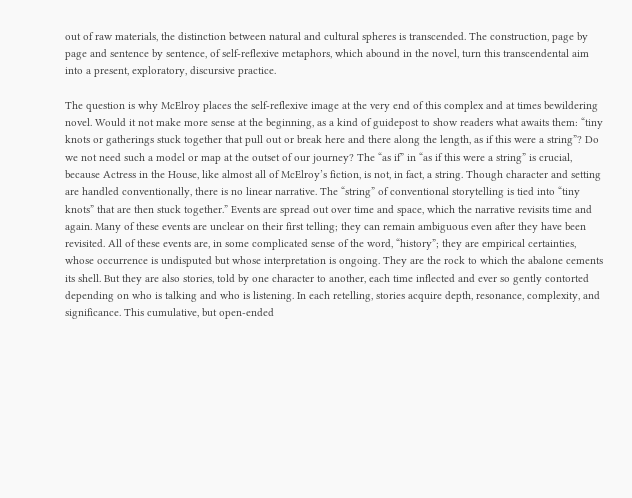out of raw materials, the distinction between natural and cultural spheres is transcended. The construction, page by page and sentence by sentence, of self-reflexive metaphors, which abound in the novel, turn this transcendental aim into a present, exploratory, discursive practice.

The question is why McElroy places the self-reflexive image at the very end of this complex and at times bewildering novel. Would it not make more sense at the beginning, as a kind of guidepost to show readers what awaits them: “tiny knots or gatherings stuck together that pull out or break here and there along the length, as if this were a string”? Do we not need such a model or map at the outset of our journey? The “as if” in “as if this were a string” is crucial, because Actress in the House, like almost all of McElroy’s fiction, is not, in fact, a string. Though character and setting are handled conventionally, there is no linear narrative. The “string” of conventional storytelling is tied into “tiny knots” that are then stuck together.” Events are spread out over time and space, which the narrative revisits time and again. Many of these events are unclear on their first telling; they can remain ambiguous even after they have been revisited. All of these events are, in some complicated sense of the word, “history”; they are empirical certainties, whose occurrence is undisputed but whose interpretation is ongoing. They are the rock to which the abalone cements its shell. But they are also stories, told by one character to another, each time inflected and ever so gently contorted depending on who is talking and who is listening. In each retelling, stories acquire depth, resonance, complexity, and significance. This cumulative, but open-ended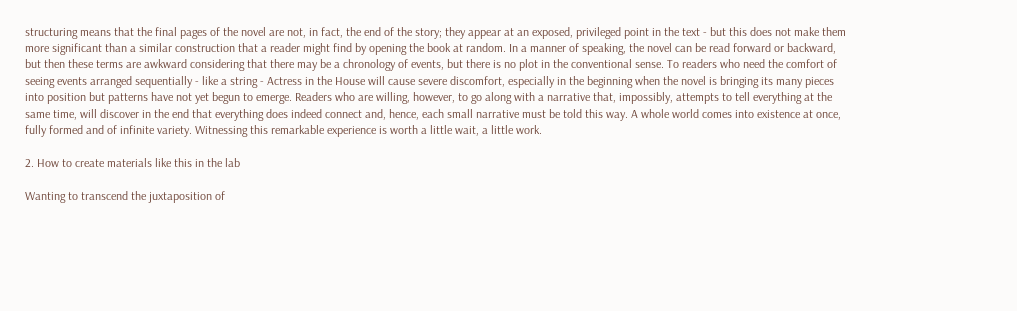structuring means that the final pages of the novel are not, in fact, the end of the story; they appear at an exposed, privileged point in the text - but this does not make them more significant than a similar construction that a reader might find by opening the book at random. In a manner of speaking, the novel can be read forward or backward, but then these terms are awkward considering that there may be a chronology of events, but there is no plot in the conventional sense. To readers who need the comfort of seeing events arranged sequentially - like a string - Actress in the House will cause severe discomfort, especially in the beginning when the novel is bringing its many pieces into position but patterns have not yet begun to emerge. Readers who are willing, however, to go along with a narrative that, impossibly, attempts to tell everything at the same time, will discover in the end that everything does indeed connect and, hence, each small narrative must be told this way. A whole world comes into existence at once, fully formed and of infinite variety. Witnessing this remarkable experience is worth a little wait, a little work.

2. How to create materials like this in the lab

Wanting to transcend the juxtaposition of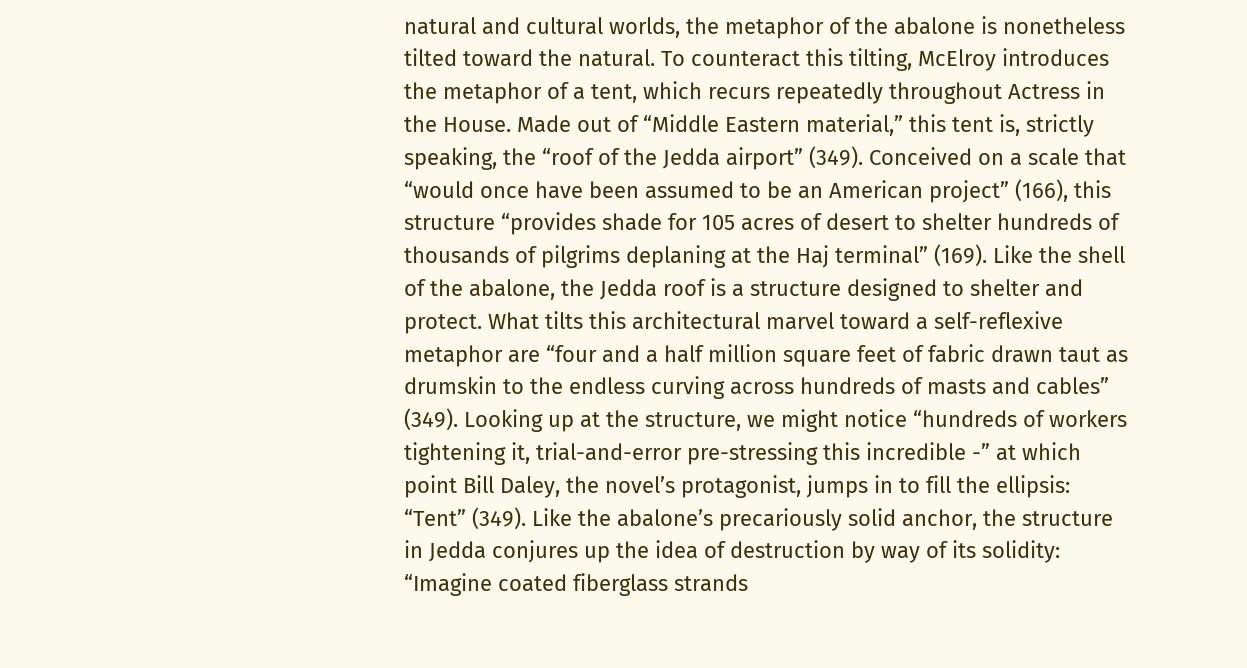natural and cultural worlds, the metaphor of the abalone is nonetheless tilted toward the natural. To counteract this tilting, McElroy introduces the metaphor of a tent, which recurs repeatedly throughout Actress in the House. Made out of “Middle Eastern material,” this tent is, strictly speaking, the “roof of the Jedda airport” (349). Conceived on a scale that “would once have been assumed to be an American project” (166), this structure “provides shade for 105 acres of desert to shelter hundreds of thousands of pilgrims deplaning at the Haj terminal” (169). Like the shell of the abalone, the Jedda roof is a structure designed to shelter and protect. What tilts this architectural marvel toward a self-reflexive metaphor are “four and a half million square feet of fabric drawn taut as drumskin to the endless curving across hundreds of masts and cables” (349). Looking up at the structure, we might notice “hundreds of workers tightening it, trial-and-error pre-stressing this incredible -” at which point Bill Daley, the novel’s protagonist, jumps in to fill the ellipsis: “Tent” (349). Like the abalone’s precariously solid anchor, the structure in Jedda conjures up the idea of destruction by way of its solidity: “Imagine coated fiberglass strands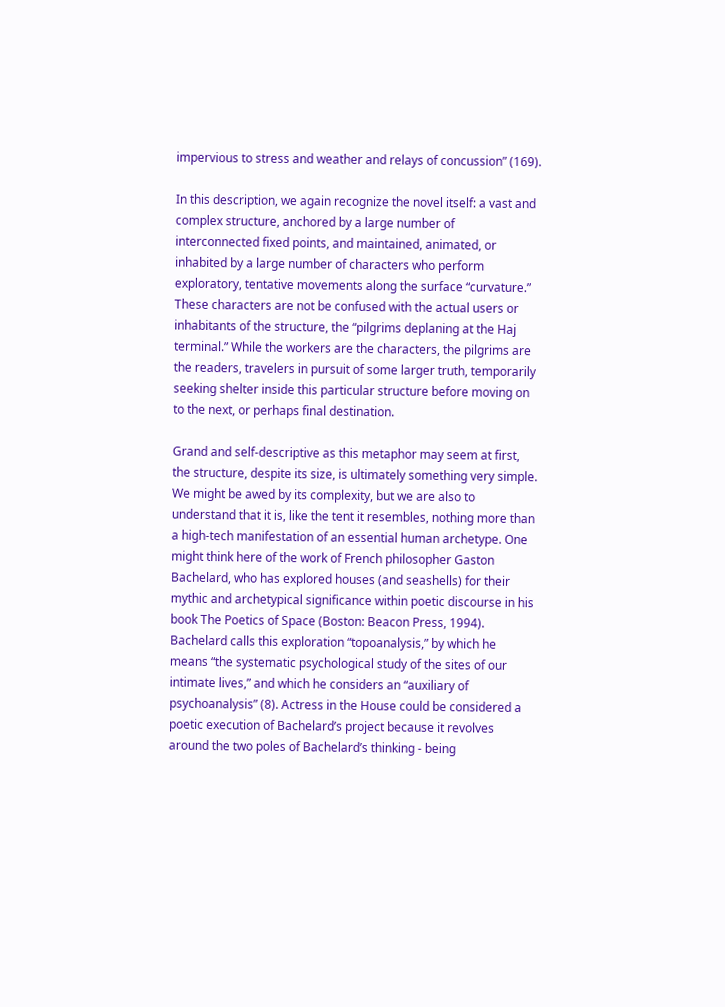impervious to stress and weather and relays of concussion” (169).

In this description, we again recognize the novel itself: a vast and complex structure, anchored by a large number of interconnected fixed points, and maintained, animated, or inhabited by a large number of characters who perform exploratory, tentative movements along the surface “curvature.” These characters are not be confused with the actual users or inhabitants of the structure, the “pilgrims deplaning at the Haj terminal.” While the workers are the characters, the pilgrims are the readers, travelers in pursuit of some larger truth, temporarily seeking shelter inside this particular structure before moving on to the next, or perhaps final destination.

Grand and self-descriptive as this metaphor may seem at first, the structure, despite its size, is ultimately something very simple. We might be awed by its complexity, but we are also to understand that it is, like the tent it resembles, nothing more than a high-tech manifestation of an essential human archetype. One might think here of the work of French philosopher Gaston Bachelard, who has explored houses (and seashells) for their mythic and archetypical significance within poetic discourse in his book The Poetics of Space (Boston: Beacon Press, 1994). Bachelard calls this exploration “topoanalysis,” by which he means “the systematic psychological study of the sites of our intimate lives,” and which he considers an “auxiliary of psychoanalysis” (8). Actress in the House could be considered a poetic execution of Bachelard’s project because it revolves around the two poles of Bachelard’s thinking - being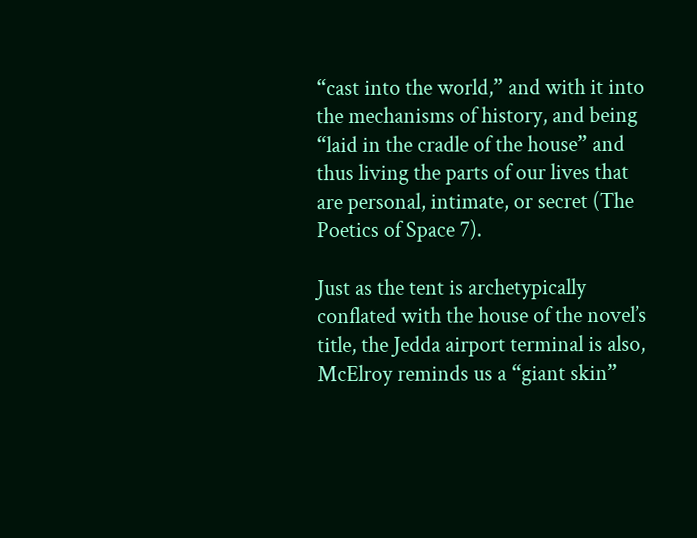“cast into the world,” and with it into the mechanisms of history, and being “laid in the cradle of the house” and thus living the parts of our lives that are personal, intimate, or secret (The Poetics of Space 7).

Just as the tent is archetypically conflated with the house of the novel’s title, the Jedda airport terminal is also, McElroy reminds us a “giant skin”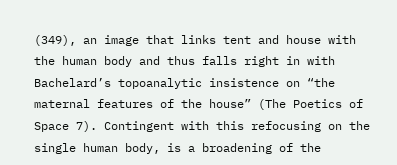(349), an image that links tent and house with the human body and thus falls right in with Bachelard’s topoanalytic insistence on “the maternal features of the house” (The Poetics of Space 7). Contingent with this refocusing on the single human body, is a broadening of the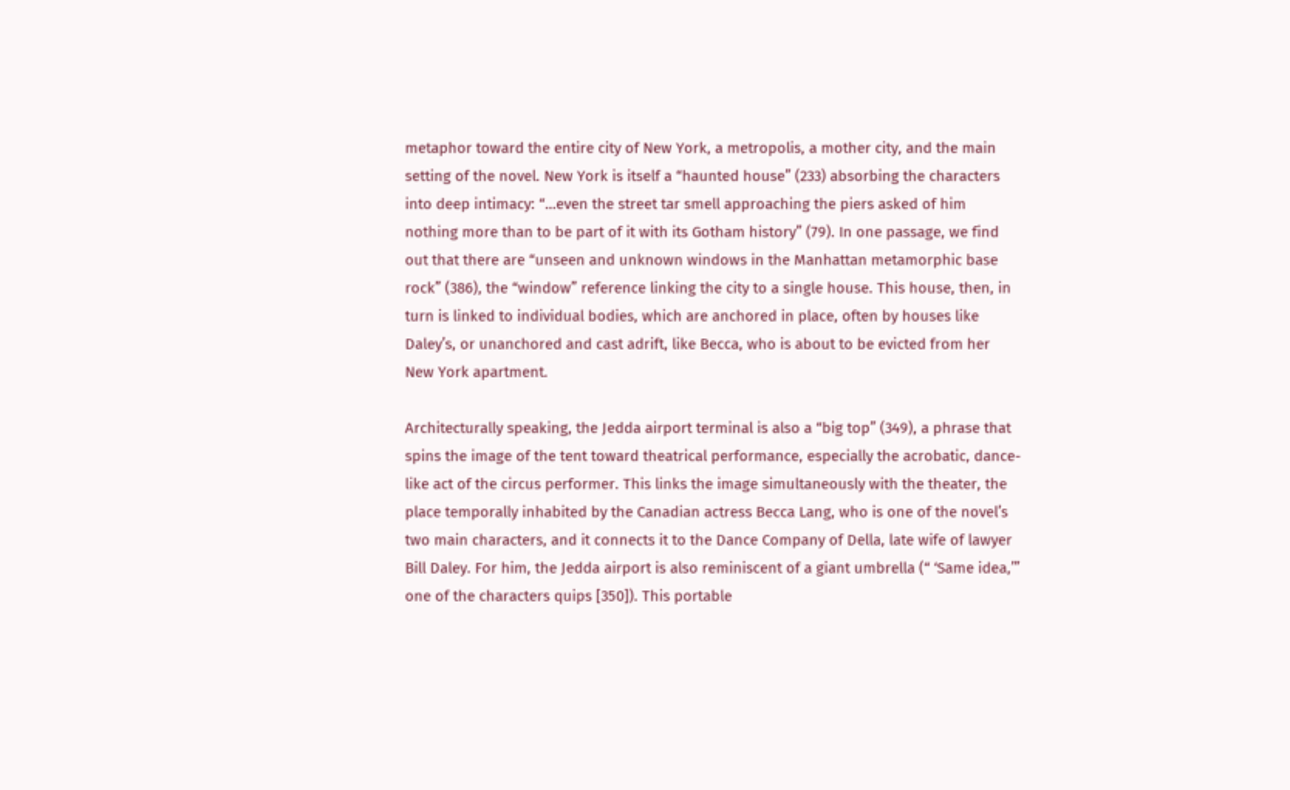metaphor toward the entire city of New York, a metropolis, a mother city, and the main setting of the novel. New York is itself a “haunted house” (233) absorbing the characters into deep intimacy: “…even the street tar smell approaching the piers asked of him nothing more than to be part of it with its Gotham history” (79). In one passage, we find out that there are “unseen and unknown windows in the Manhattan metamorphic base rock” (386), the “window” reference linking the city to a single house. This house, then, in turn is linked to individual bodies, which are anchored in place, often by houses like Daley’s, or unanchored and cast adrift, like Becca, who is about to be evicted from her New York apartment.

Architecturally speaking, the Jedda airport terminal is also a “big top” (349), a phrase that spins the image of the tent toward theatrical performance, especially the acrobatic, dance-like act of the circus performer. This links the image simultaneously with the theater, the place temporally inhabited by the Canadian actress Becca Lang, who is one of the novel’s two main characters, and it connects it to the Dance Company of Della, late wife of lawyer Bill Daley. For him, the Jedda airport is also reminiscent of a giant umbrella (“ ‘Same idea,’” one of the characters quips [350]). This portable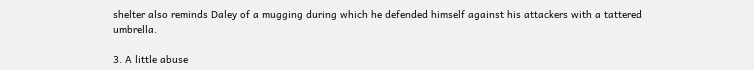shelter also reminds Daley of a mugging during which he defended himself against his attackers with a tattered umbrella.

3. A little abuse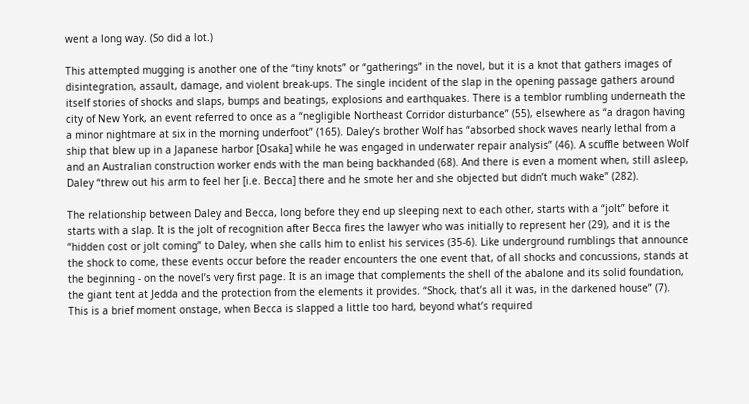went a long way. (So did a lot.)

This attempted mugging is another one of the “tiny knots” or “gatherings” in the novel, but it is a knot that gathers images of disintegration, assault, damage, and violent break-ups. The single incident of the slap in the opening passage gathers around itself stories of shocks and slaps, bumps and beatings, explosions and earthquakes. There is a temblor rumbling underneath the city of New York, an event referred to once as a “negligible Northeast Corridor disturbance” (55), elsewhere as “a dragon having a minor nightmare at six in the morning underfoot” (165). Daley’s brother Wolf has “absorbed shock waves nearly lethal from a ship that blew up in a Japanese harbor [Osaka] while he was engaged in underwater repair analysis” (46). A scuffle between Wolf and an Australian construction worker ends with the man being backhanded (68). And there is even a moment when, still asleep, Daley “threw out his arm to feel her [i.e. Becca] there and he smote her and she objected but didn’t much wake” (282).

The relationship between Daley and Becca, long before they end up sleeping next to each other, starts with a “jolt” before it starts with a slap. It is the jolt of recognition after Becca fires the lawyer who was initially to represent her (29), and it is the “hidden cost or jolt coming” to Daley, when she calls him to enlist his services (35-6). Like underground rumblings that announce the shock to come, these events occur before the reader encounters the one event that, of all shocks and concussions, stands at the beginning - on the novel’s very first page. It is an image that complements the shell of the abalone and its solid foundation, the giant tent at Jedda and the protection from the elements it provides. “Shock, that’s all it was, in the darkened house” (7). This is a brief moment onstage, when Becca is slapped a little too hard, beyond what’s required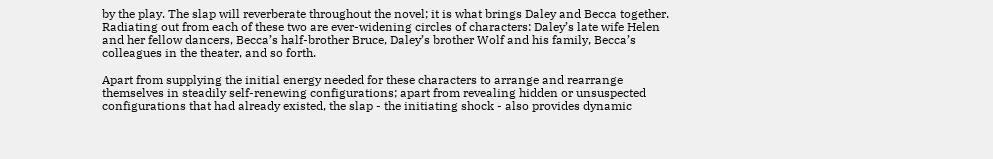by the play. The slap will reverberate throughout the novel; it is what brings Daley and Becca together. Radiating out from each of these two are ever-widening circles of characters: Daley’s late wife Helen and her fellow dancers, Becca’s half-brother Bruce, Daley’s brother Wolf and his family, Becca’s colleagues in the theater, and so forth.

Apart from supplying the initial energy needed for these characters to arrange and rearrange themselves in steadily self-renewing configurations; apart from revealing hidden or unsuspected configurations that had already existed, the slap - the initiating shock - also provides dynamic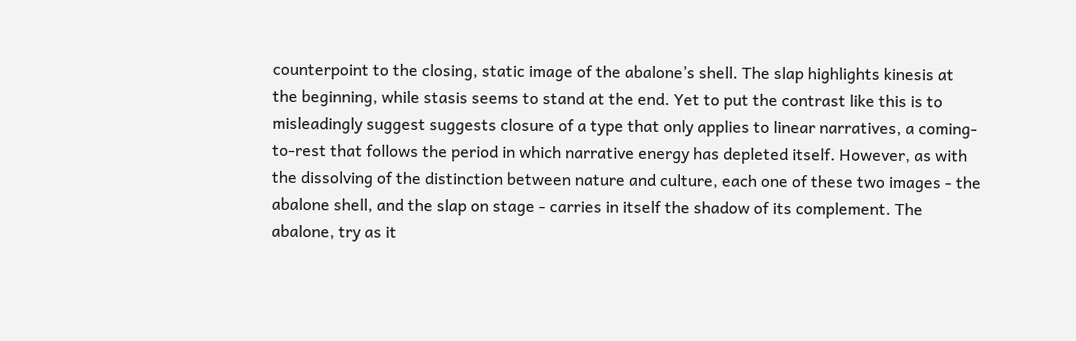counterpoint to the closing, static image of the abalone’s shell. The slap highlights kinesis at the beginning, while stasis seems to stand at the end. Yet to put the contrast like this is to misleadingly suggest suggests closure of a type that only applies to linear narratives, a coming-to-rest that follows the period in which narrative energy has depleted itself. However, as with the dissolving of the distinction between nature and culture, each one of these two images - the abalone shell, and the slap on stage - carries in itself the shadow of its complement. The abalone, try as it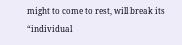might to come to rest, will break its “individual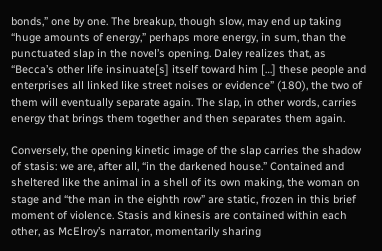bonds,” one by one. The breakup, though slow, may end up taking “huge amounts of energy,” perhaps more energy, in sum, than the punctuated slap in the novel’s opening. Daley realizes that, as “Becca’s other life insinuate[s] itself toward him […] these people and enterprises all linked like street noises or evidence” (180), the two of them will eventually separate again. The slap, in other words, carries energy that brings them together and then separates them again.

Conversely, the opening kinetic image of the slap carries the shadow of stasis: we are, after all, “in the darkened house.” Contained and sheltered like the animal in a shell of its own making, the woman on stage and “the man in the eighth row” are static, frozen in this brief moment of violence. Stasis and kinesis are contained within each other, as McElroy’s narrator, momentarily sharing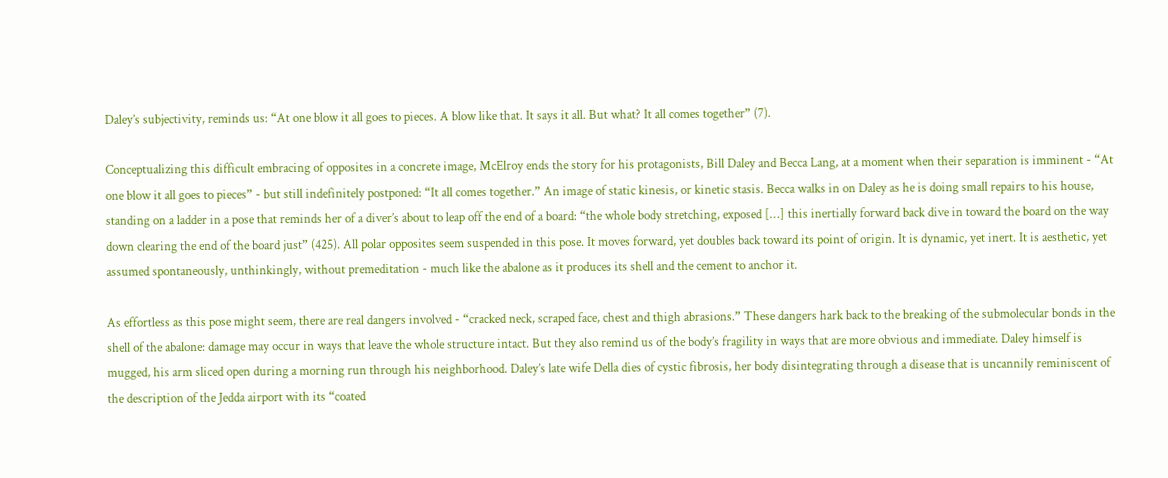Daley’s subjectivity, reminds us: “At one blow it all goes to pieces. A blow like that. It says it all. But what? It all comes together” (7).

Conceptualizing this difficult embracing of opposites in a concrete image, McElroy ends the story for his protagonists, Bill Daley and Becca Lang, at a moment when their separation is imminent - “At one blow it all goes to pieces” - but still indefinitely postponed: “It all comes together.” An image of static kinesis, or kinetic stasis. Becca walks in on Daley as he is doing small repairs to his house, standing on a ladder in a pose that reminds her of a diver’s about to leap off the end of a board: “the whole body stretching, exposed […] this inertially forward back dive in toward the board on the way down clearing the end of the board just” (425). All polar opposites seem suspended in this pose. It moves forward, yet doubles back toward its point of origin. It is dynamic, yet inert. It is aesthetic, yet assumed spontaneously, unthinkingly, without premeditation - much like the abalone as it produces its shell and the cement to anchor it.

As effortless as this pose might seem, there are real dangers involved - “cracked neck, scraped face, chest and thigh abrasions.” These dangers hark back to the breaking of the submolecular bonds in the shell of the abalone: damage may occur in ways that leave the whole structure intact. But they also remind us of the body’s fragility in ways that are more obvious and immediate. Daley himself is mugged, his arm sliced open during a morning run through his neighborhood. Daley’s late wife Della dies of cystic fibrosis, her body disintegrating through a disease that is uncannily reminiscent of the description of the Jedda airport with its “coated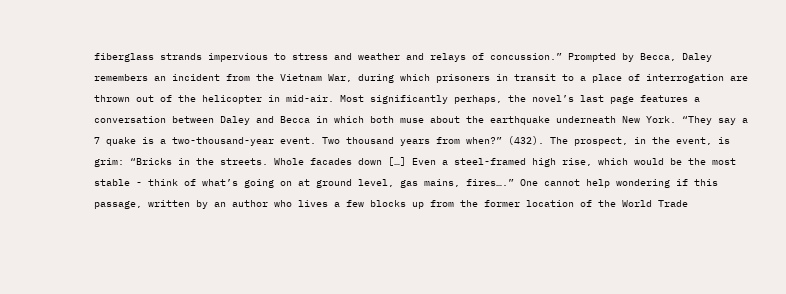fiberglass strands impervious to stress and weather and relays of concussion.” Prompted by Becca, Daley remembers an incident from the Vietnam War, during which prisoners in transit to a place of interrogation are thrown out of the helicopter in mid-air. Most significantly perhaps, the novel’s last page features a conversation between Daley and Becca in which both muse about the earthquake underneath New York. “They say a 7 quake is a two-thousand-year event. Two thousand years from when?” (432). The prospect, in the event, is grim: “Bricks in the streets. Whole facades down […] Even a steel-framed high rise, which would be the most stable - think of what’s going on at ground level, gas mains, fires….” One cannot help wondering if this passage, written by an author who lives a few blocks up from the former location of the World Trade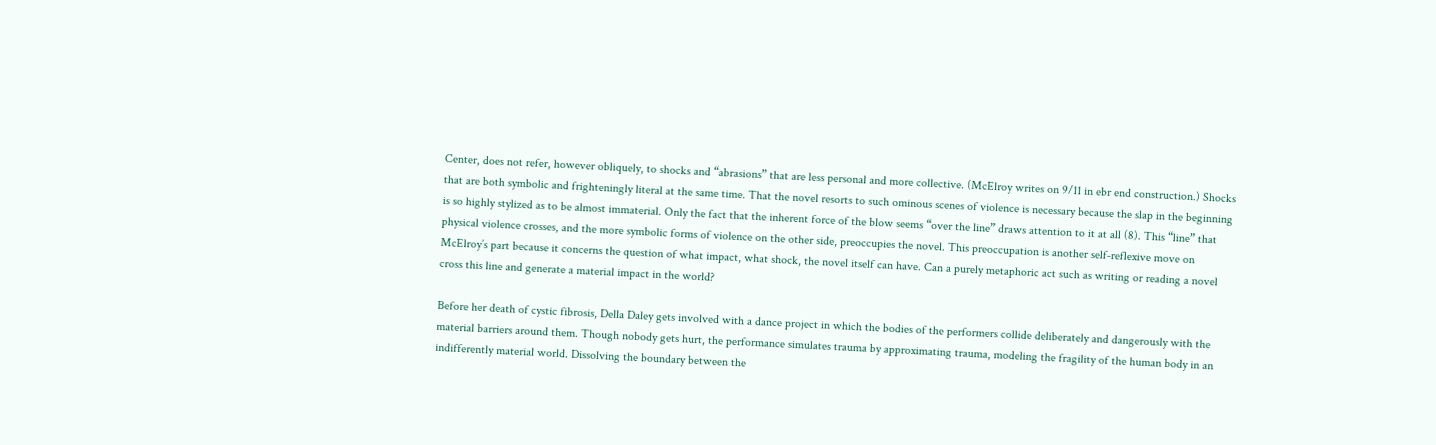Center, does not refer, however obliquely, to shocks and “abrasions” that are less personal and more collective. (McElroy writes on 9/11 in ebr end construction.) Shocks that are both symbolic and frighteningly literal at the same time. That the novel resorts to such ominous scenes of violence is necessary because the slap in the beginning is so highly stylized as to be almost immaterial. Only the fact that the inherent force of the blow seems “over the line” draws attention to it at all (8). This “line” that physical violence crosses, and the more symbolic forms of violence on the other side, preoccupies the novel. This preoccupation is another self-reflexive move on McElroy’s part because it concerns the question of what impact, what shock, the novel itself can have. Can a purely metaphoric act such as writing or reading a novel cross this line and generate a material impact in the world?

Before her death of cystic fibrosis, Della Daley gets involved with a dance project in which the bodies of the performers collide deliberately and dangerously with the material barriers around them. Though nobody gets hurt, the performance simulates trauma by approximating trauma, modeling the fragility of the human body in an indifferently material world. Dissolving the boundary between the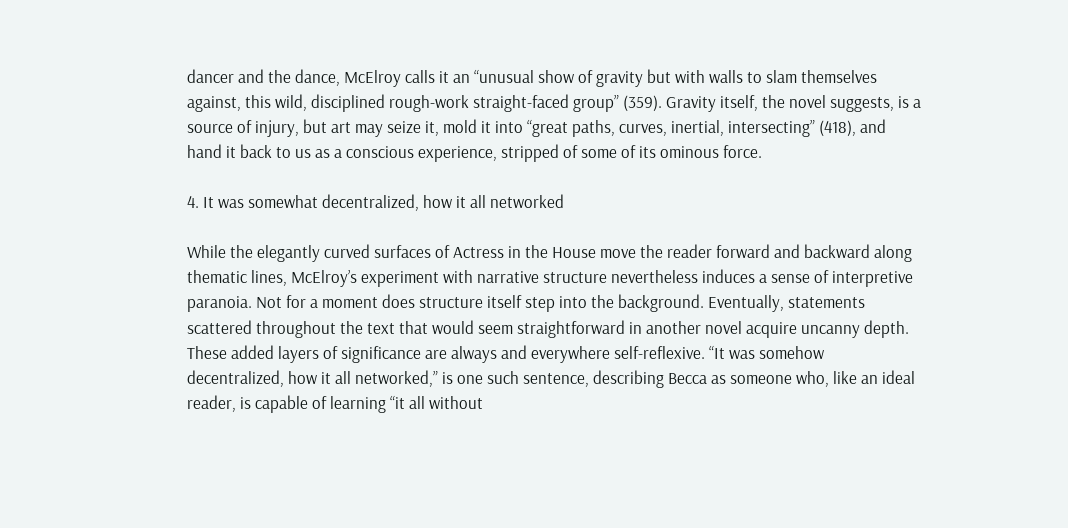dancer and the dance, McElroy calls it an “unusual show of gravity but with walls to slam themselves against, this wild, disciplined rough-work straight-faced group” (359). Gravity itself, the novel suggests, is a source of injury, but art may seize it, mold it into “great paths, curves, inertial, intersecting” (418), and hand it back to us as a conscious experience, stripped of some of its ominous force.

4. It was somewhat decentralized, how it all networked

While the elegantly curved surfaces of Actress in the House move the reader forward and backward along thematic lines, McElroy’s experiment with narrative structure nevertheless induces a sense of interpretive paranoia. Not for a moment does structure itself step into the background. Eventually, statements scattered throughout the text that would seem straightforward in another novel acquire uncanny depth. These added layers of significance are always and everywhere self-reflexive. “It was somehow decentralized, how it all networked,” is one such sentence, describing Becca as someone who, like an ideal reader, is capable of learning “it all without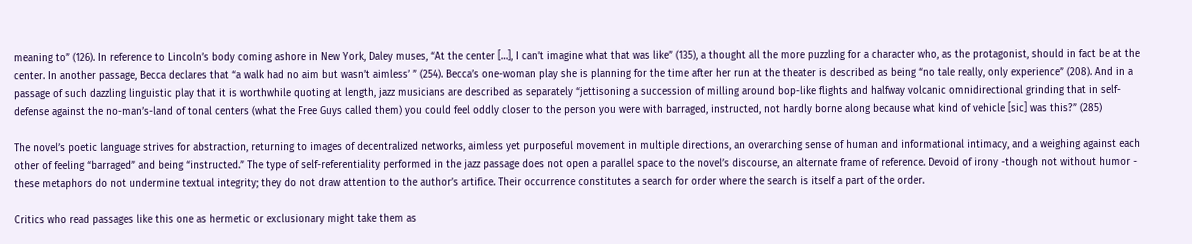meaning to” (126). In reference to Lincoln’s body coming ashore in New York, Daley muses, “At the center […], I can’t imagine what that was like” (135), a thought all the more puzzling for a character who, as the protagonist, should in fact be at the center. In another passage, Becca declares that “a walk had no aim but wasn’t aimless’ ” (254). Becca’s one-woman play she is planning for the time after her run at the theater is described as being “no tale really, only experience” (208). And in a passage of such dazzling linguistic play that it is worthwhile quoting at length, jazz musicians are described as separately “jettisoning a succession of milling around bop-like flights and halfway volcanic omnidirectional grinding that in self-defense against the no-man’s-land of tonal centers (what the Free Guys called them) you could feel oddly closer to the person you were with barraged, instructed, not hardly borne along because what kind of vehicle [sic] was this?” (285)

The novel’s poetic language strives for abstraction, returning to images of decentralized networks, aimless yet purposeful movement in multiple directions, an overarching sense of human and informational intimacy, and a weighing against each other of feeling “barraged” and being “instructed.” The type of self-referentiality performed in the jazz passage does not open a parallel space to the novel’s discourse, an alternate frame of reference. Devoid of irony -though not without humor - these metaphors do not undermine textual integrity; they do not draw attention to the author’s artifice. Their occurrence constitutes a search for order where the search is itself a part of the order.

Critics who read passages like this one as hermetic or exclusionary might take them as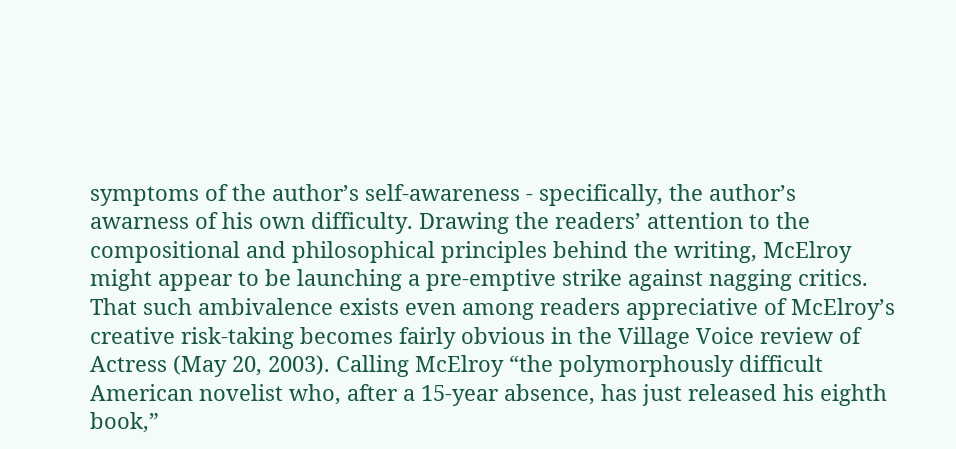symptoms of the author’s self-awareness - specifically, the author’s awarness of his own difficulty. Drawing the readers’ attention to the compositional and philosophical principles behind the writing, McElroy might appear to be launching a pre-emptive strike against nagging critics. That such ambivalence exists even among readers appreciative of McElroy’s creative risk-taking becomes fairly obvious in the Village Voice review of Actress (May 20, 2003). Calling McElroy “the polymorphously difficult American novelist who, after a 15-year absence, has just released his eighth book,”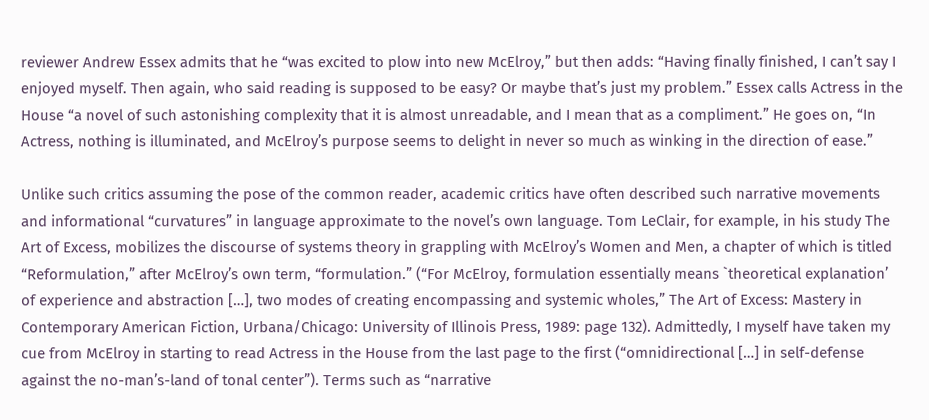reviewer Andrew Essex admits that he “was excited to plow into new McElroy,” but then adds: “Having finally finished, I can’t say I enjoyed myself. Then again, who said reading is supposed to be easy? Or maybe that’s just my problem.” Essex calls Actress in the House “a novel of such astonishing complexity that it is almost unreadable, and I mean that as a compliment.” He goes on, “In Actress, nothing is illuminated, and McElroy’s purpose seems to delight in never so much as winking in the direction of ease.”

Unlike such critics assuming the pose of the common reader, academic critics have often described such narrative movements and informational “curvatures” in language approximate to the novel’s own language. Tom LeClair, for example, in his study The Art of Excess, mobilizes the discourse of systems theory in grappling with McElroy’s Women and Men, a chapter of which is titled “Reformulation,” after McElroy’s own term, “formulation.” (“For McElroy, formulation essentially means `theoretical explanation’ of experience and abstraction […], two modes of creating encompassing and systemic wholes,” The Art of Excess: Mastery in Contemporary American Fiction, Urbana/Chicago: University of Illinois Press, 1989: page 132). Admittedly, I myself have taken my cue from McElroy in starting to read Actress in the House from the last page to the first (“omnidirectional […] in self-defense against the no-man’s-land of tonal center”). Terms such as “narrative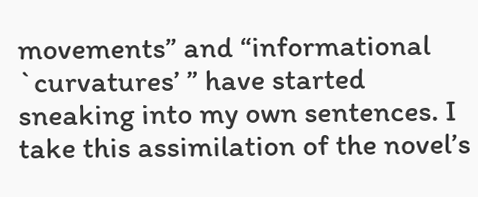movements” and “informational `curvatures’ ” have started sneaking into my own sentences. I take this assimilation of the novel’s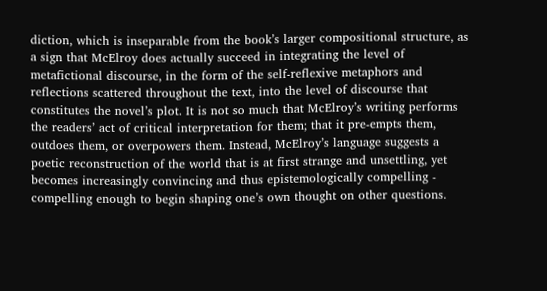diction, which is inseparable from the book’s larger compositional structure, as a sign that McElroy does actually succeed in integrating the level of metafictional discourse, in the form of the self-reflexive metaphors and reflections scattered throughout the text, into the level of discourse that constitutes the novel’s plot. It is not so much that McElroy’s writing performs the readers’ act of critical interpretation for them; that it pre-empts them, outdoes them, or overpowers them. Instead, McElroy’s language suggests a poetic reconstruction of the world that is at first strange and unsettling, yet becomes increasingly convincing and thus epistemologically compelling - compelling enough to begin shaping one’s own thought on other questions.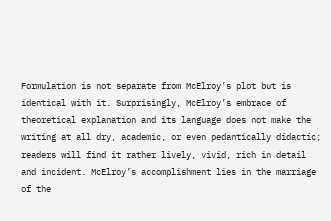Formulation is not separate from McElroy’s plot but is identical with it. Surprisingly, McElroy’s embrace of theoretical explanation and its language does not make the writing at all dry, academic, or even pedantically didactic; readers will find it rather lively, vivid, rich in detail and incident. McElroy’s accomplishment lies in the marriage of the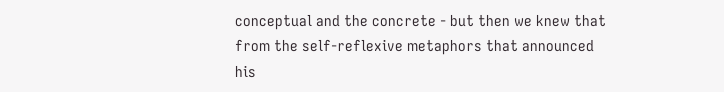conceptual and the concrete - but then we knew that from the self-reflexive metaphors that announced his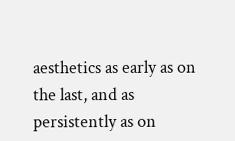aesthetics as early as on the last, and as persistently as on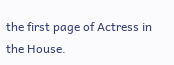the first page of Actress in the House.